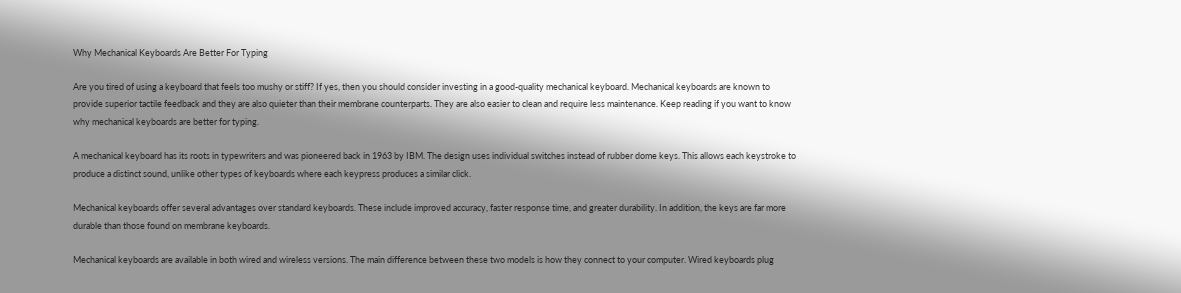Why Mechanical Keyboards Are Better For Typing

Are you tired of using a keyboard that feels too mushy or stiff? If yes, then you should consider investing in a good-quality mechanical keyboard. Mechanical keyboards are known to provide superior tactile feedback and they are also quieter than their membrane counterparts. They are also easier to clean and require less maintenance. Keep reading if you want to know why mechanical keyboards are better for typing.

A mechanical keyboard has its roots in typewriters and was pioneered back in 1963 by IBM. The design uses individual switches instead of rubber dome keys. This allows each keystroke to produce a distinct sound, unlike other types of keyboards where each keypress produces a similar click.

Mechanical keyboards offer several advantages over standard keyboards. These include improved accuracy, faster response time, and greater durability. In addition, the keys are far more durable than those found on membrane keyboards.

Mechanical keyboards are available in both wired and wireless versions. The main difference between these two models is how they connect to your computer. Wired keyboards plug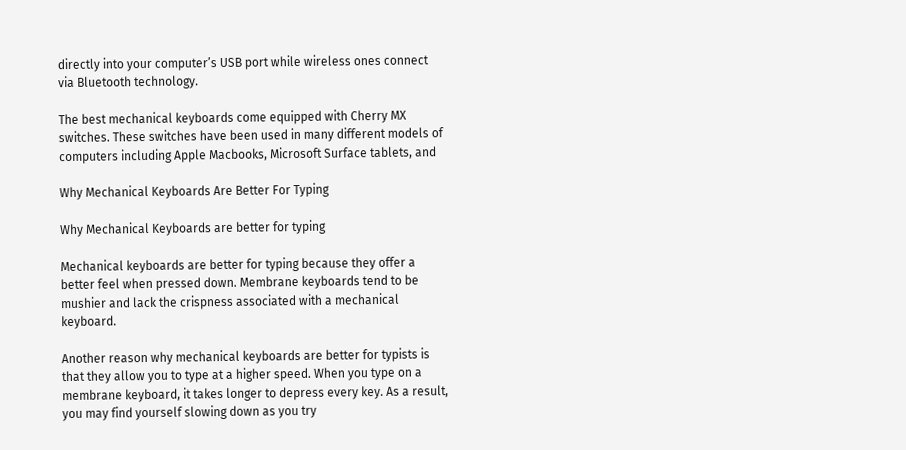directly into your computer’s USB port while wireless ones connect via Bluetooth technology.

The best mechanical keyboards come equipped with Cherry MX switches. These switches have been used in many different models of computers including Apple Macbooks, Microsoft Surface tablets, and

Why Mechanical Keyboards Are Better For Typing

Why Mechanical Keyboards are better for typing

Mechanical keyboards are better for typing because they offer a better feel when pressed down. Membrane keyboards tend to be mushier and lack the crispness associated with a mechanical keyboard.

Another reason why mechanical keyboards are better for typists is that they allow you to type at a higher speed. When you type on a membrane keyboard, it takes longer to depress every key. As a result, you may find yourself slowing down as you try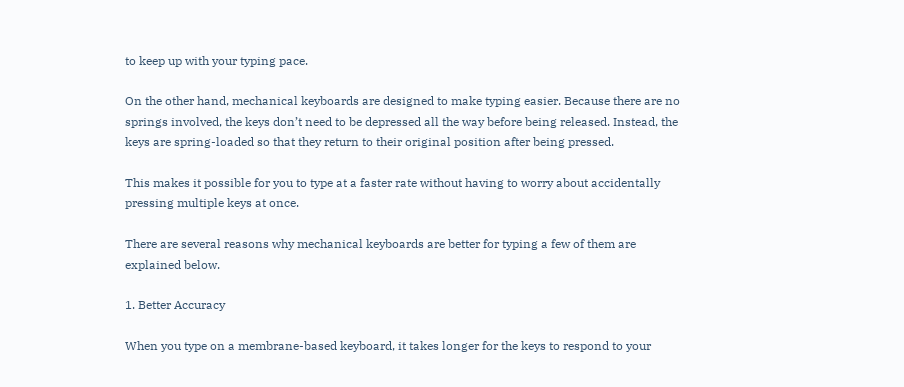to keep up with your typing pace.

On the other hand, mechanical keyboards are designed to make typing easier. Because there are no springs involved, the keys don’t need to be depressed all the way before being released. Instead, the keys are spring-loaded so that they return to their original position after being pressed.

This makes it possible for you to type at a faster rate without having to worry about accidentally pressing multiple keys at once.

There are several reasons why mechanical keyboards are better for typing a few of them are explained below.

1. Better Accuracy

When you type on a membrane-based keyboard, it takes longer for the keys to respond to your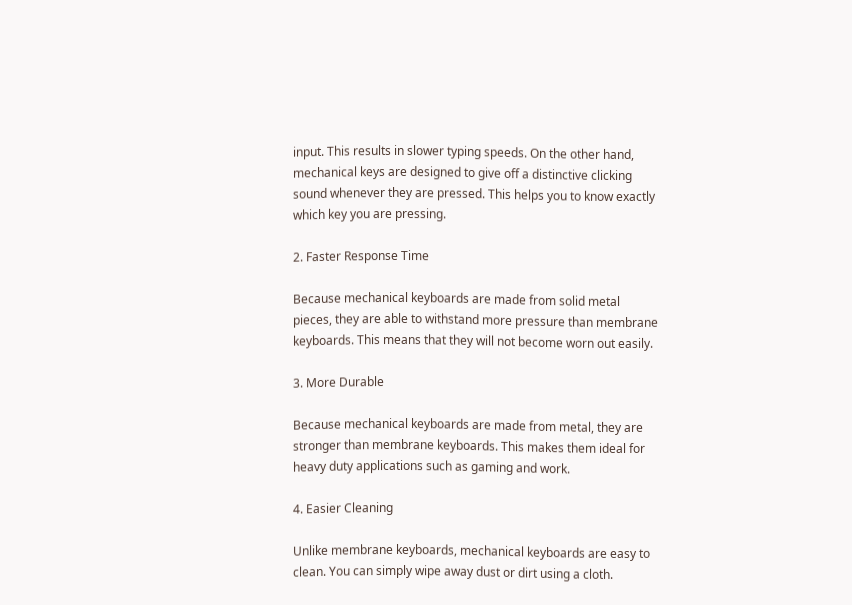input. This results in slower typing speeds. On the other hand, mechanical keys are designed to give off a distinctive clicking sound whenever they are pressed. This helps you to know exactly which key you are pressing.

2. Faster Response Time

Because mechanical keyboards are made from solid metal pieces, they are able to withstand more pressure than membrane keyboards. This means that they will not become worn out easily.

3. More Durable

Because mechanical keyboards are made from metal, they are stronger than membrane keyboards. This makes them ideal for heavy duty applications such as gaming and work.

4. Easier Cleaning

Unlike membrane keyboards, mechanical keyboards are easy to clean. You can simply wipe away dust or dirt using a cloth.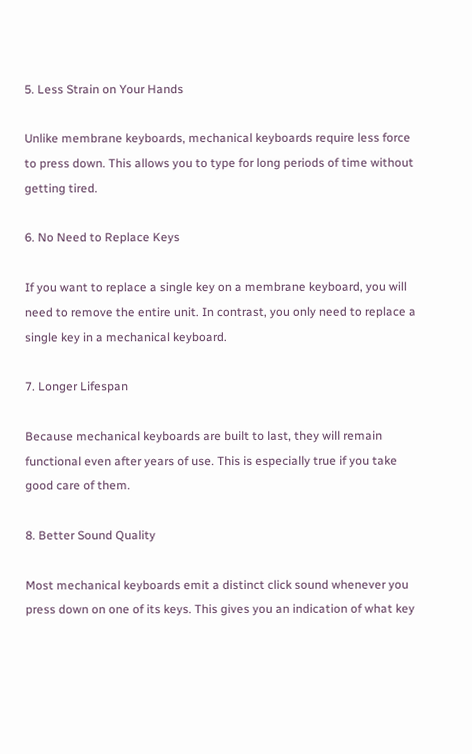5. Less Strain on Your Hands

Unlike membrane keyboards, mechanical keyboards require less force to press down. This allows you to type for long periods of time without getting tired.

6. No Need to Replace Keys

If you want to replace a single key on a membrane keyboard, you will need to remove the entire unit. In contrast, you only need to replace a single key in a mechanical keyboard.

7. Longer Lifespan

Because mechanical keyboards are built to last, they will remain functional even after years of use. This is especially true if you take good care of them.

8. Better Sound Quality

Most mechanical keyboards emit a distinct click sound whenever you press down on one of its keys. This gives you an indication of what key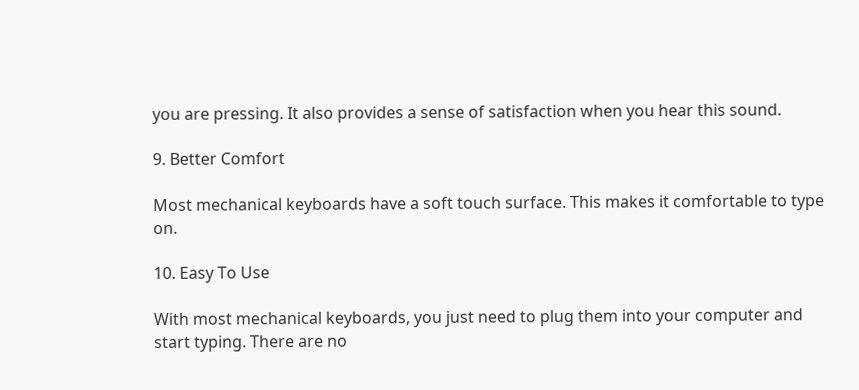you are pressing. It also provides a sense of satisfaction when you hear this sound.

9. Better Comfort

Most mechanical keyboards have a soft touch surface. This makes it comfortable to type on.

10. Easy To Use

With most mechanical keyboards, you just need to plug them into your computer and start typing. There are no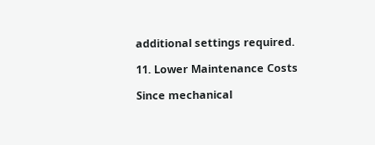additional settings required.

11. Lower Maintenance Costs

Since mechanical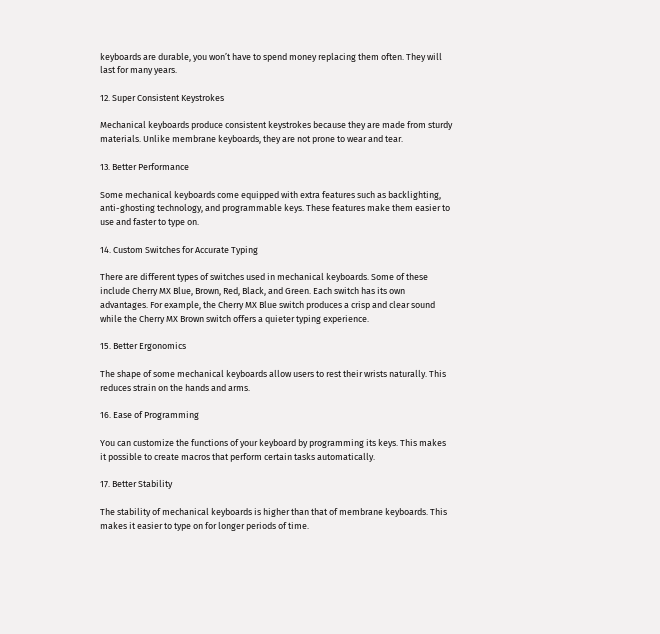keyboards are durable, you won’t have to spend money replacing them often. They will last for many years.

12. Super Consistent Keystrokes

Mechanical keyboards produce consistent keystrokes because they are made from sturdy materials. Unlike membrane keyboards, they are not prone to wear and tear.

13. Better Performance

Some mechanical keyboards come equipped with extra features such as backlighting, anti-ghosting technology, and programmable keys. These features make them easier to use and faster to type on.

14. Custom Switches for Accurate Typing

There are different types of switches used in mechanical keyboards. Some of these include Cherry MX Blue, Brown, Red, Black, and Green. Each switch has its own advantages. For example, the Cherry MX Blue switch produces a crisp and clear sound while the Cherry MX Brown switch offers a quieter typing experience.

15. Better Ergonomics

The shape of some mechanical keyboards allow users to rest their wrists naturally. This reduces strain on the hands and arms.

16. Ease of Programming

You can customize the functions of your keyboard by programming its keys. This makes it possible to create macros that perform certain tasks automatically.

17. Better Stability

The stability of mechanical keyboards is higher than that of membrane keyboards. This makes it easier to type on for longer periods of time.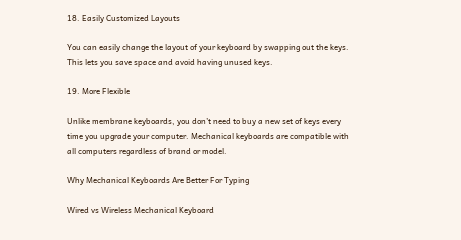18. Easily Customized Layouts

You can easily change the layout of your keyboard by swapping out the keys. This lets you save space and avoid having unused keys.

19. More Flexible

Unlike membrane keyboards, you don’t need to buy a new set of keys every time you upgrade your computer. Mechanical keyboards are compatible with all computers regardless of brand or model.

Why Mechanical Keyboards Are Better For Typing

Wired vs Wireless Mechanical Keyboard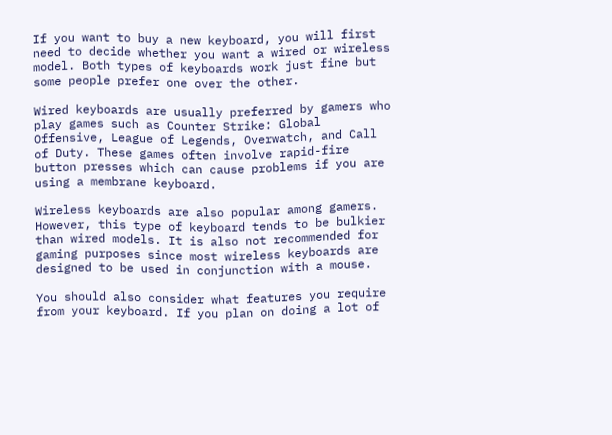If you want to buy a new keyboard, you will first need to decide whether you want a wired or wireless model. Both types of keyboards work just fine but some people prefer one over the other.

Wired keyboards are usually preferred by gamers who play games such as Counter Strike: Global Offensive, League of Legends, Overwatch, and Call of Duty. These games often involve rapid-fire button presses which can cause problems if you are using a membrane keyboard.

Wireless keyboards are also popular among gamers. However, this type of keyboard tends to be bulkier than wired models. It is also not recommended for gaming purposes since most wireless keyboards are designed to be used in conjunction with a mouse.

You should also consider what features you require from your keyboard. If you plan on doing a lot of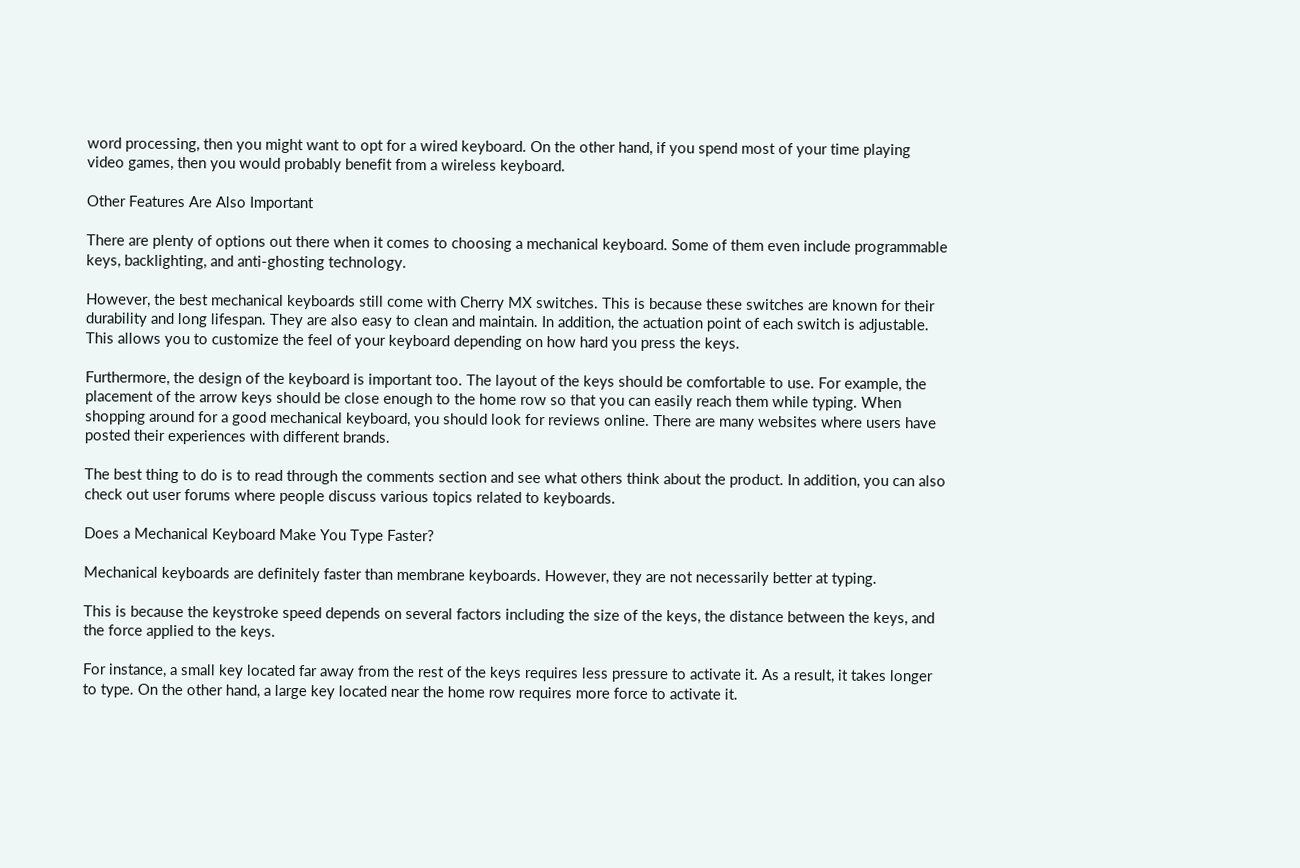word processing, then you might want to opt for a wired keyboard. On the other hand, if you spend most of your time playing video games, then you would probably benefit from a wireless keyboard.

Other Features Are Also Important

There are plenty of options out there when it comes to choosing a mechanical keyboard. Some of them even include programmable keys, backlighting, and anti-ghosting technology.

However, the best mechanical keyboards still come with Cherry MX switches. This is because these switches are known for their durability and long lifespan. They are also easy to clean and maintain. In addition, the actuation point of each switch is adjustable. This allows you to customize the feel of your keyboard depending on how hard you press the keys.

Furthermore, the design of the keyboard is important too. The layout of the keys should be comfortable to use. For example, the placement of the arrow keys should be close enough to the home row so that you can easily reach them while typing. When shopping around for a good mechanical keyboard, you should look for reviews online. There are many websites where users have posted their experiences with different brands.

The best thing to do is to read through the comments section and see what others think about the product. In addition, you can also check out user forums where people discuss various topics related to keyboards.

Does a Mechanical Keyboard Make You Type Faster?

Mechanical keyboards are definitely faster than membrane keyboards. However, they are not necessarily better at typing.

This is because the keystroke speed depends on several factors including the size of the keys, the distance between the keys, and the force applied to the keys.

For instance, a small key located far away from the rest of the keys requires less pressure to activate it. As a result, it takes longer to type. On the other hand, a large key located near the home row requires more force to activate it.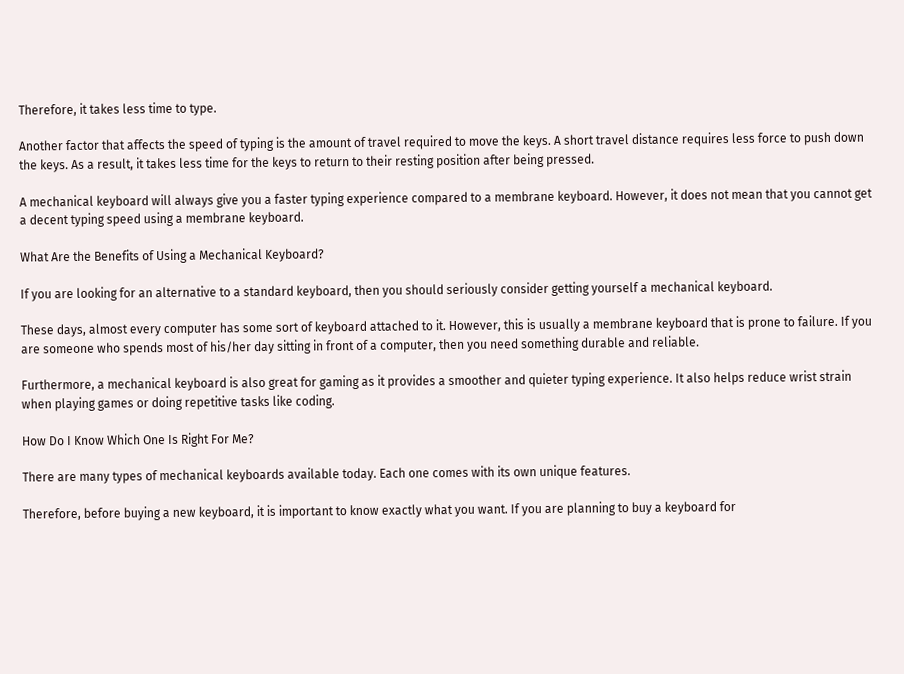Therefore, it takes less time to type.

Another factor that affects the speed of typing is the amount of travel required to move the keys. A short travel distance requires less force to push down the keys. As a result, it takes less time for the keys to return to their resting position after being pressed.

A mechanical keyboard will always give you a faster typing experience compared to a membrane keyboard. However, it does not mean that you cannot get a decent typing speed using a membrane keyboard.

What Are the Benefits of Using a Mechanical Keyboard?

If you are looking for an alternative to a standard keyboard, then you should seriously consider getting yourself a mechanical keyboard.

These days, almost every computer has some sort of keyboard attached to it. However, this is usually a membrane keyboard that is prone to failure. If you are someone who spends most of his/her day sitting in front of a computer, then you need something durable and reliable.

Furthermore, a mechanical keyboard is also great for gaming as it provides a smoother and quieter typing experience. It also helps reduce wrist strain when playing games or doing repetitive tasks like coding.

How Do I Know Which One Is Right For Me?

There are many types of mechanical keyboards available today. Each one comes with its own unique features.

Therefore, before buying a new keyboard, it is important to know exactly what you want. If you are planning to buy a keyboard for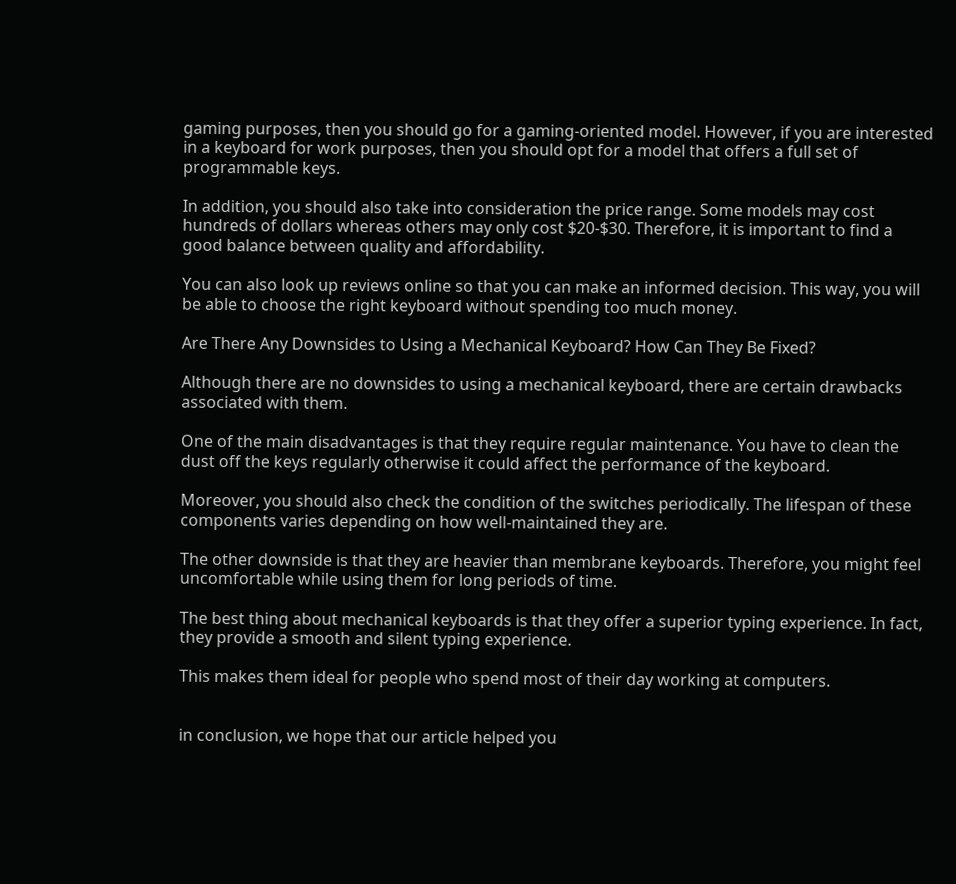gaming purposes, then you should go for a gaming-oriented model. However, if you are interested in a keyboard for work purposes, then you should opt for a model that offers a full set of programmable keys.

In addition, you should also take into consideration the price range. Some models may cost hundreds of dollars whereas others may only cost $20-$30. Therefore, it is important to find a good balance between quality and affordability.

You can also look up reviews online so that you can make an informed decision. This way, you will be able to choose the right keyboard without spending too much money.

Are There Any Downsides to Using a Mechanical Keyboard? How Can They Be Fixed?

Although there are no downsides to using a mechanical keyboard, there are certain drawbacks associated with them.

One of the main disadvantages is that they require regular maintenance. You have to clean the dust off the keys regularly otherwise it could affect the performance of the keyboard.

Moreover, you should also check the condition of the switches periodically. The lifespan of these components varies depending on how well-maintained they are.

The other downside is that they are heavier than membrane keyboards. Therefore, you might feel uncomfortable while using them for long periods of time.

The best thing about mechanical keyboards is that they offer a superior typing experience. In fact, they provide a smooth and silent typing experience.

This makes them ideal for people who spend most of their day working at computers.


in conclusion, we hope that our article helped you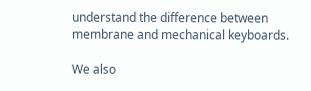understand the difference between membrane and mechanical keyboards.

We also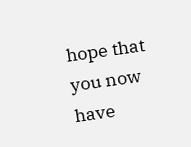hope that you now have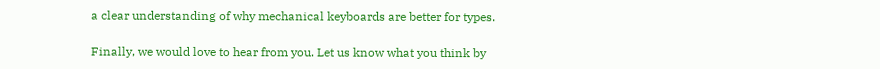a clear understanding of why mechanical keyboards are better for types.

Finally, we would love to hear from you. Let us know what you think by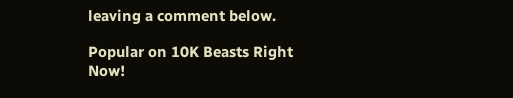leaving a comment below.

Popular on 10K Beasts Right Now!